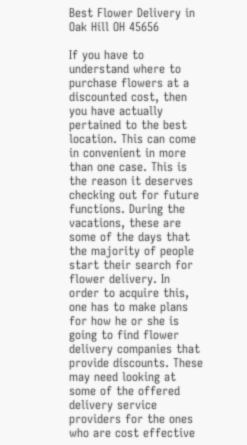Best Flower Delivery in Oak Hill OH 45656

If you have to understand where to purchase flowers at a discounted cost, then you have actually pertained to the best location. This can come in convenient in more than one case. This is the reason it deserves checking out for future functions. During the vacations, these are some of the days that the majority of people start their search for flower delivery. In order to acquire this, one has to make plans for how he or she is going to find flower delivery companies that provide discounts. These may need looking at some of the offered delivery service providers for the ones who are cost effective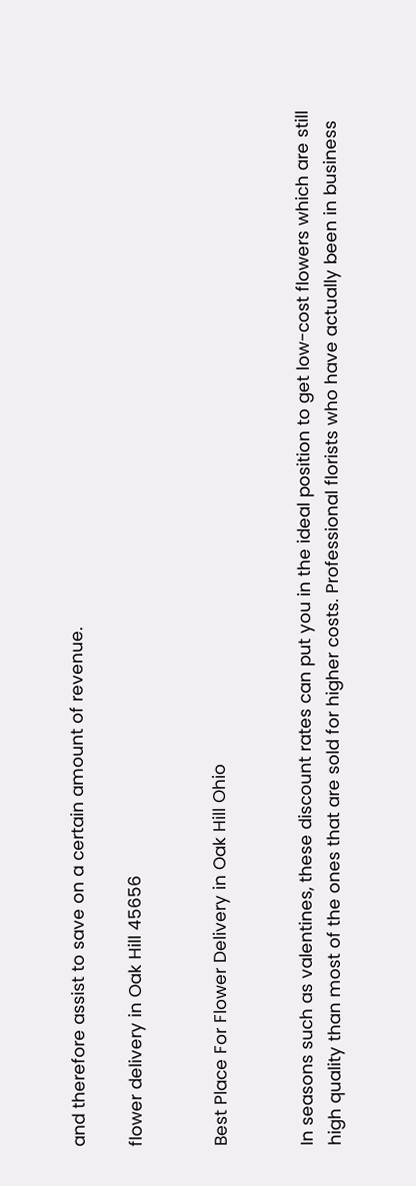and therefore assist to save on a certain amount of revenue.

flower delivery in Oak Hill 45656


Best Place For Flower Delivery in Oak Hill Ohio


In seasons such as valentines, these discount rates can put you in the ideal position to get low-cost flowers which are still high quality than most of the ones that are sold for higher costs. Professional florists who have actually been in business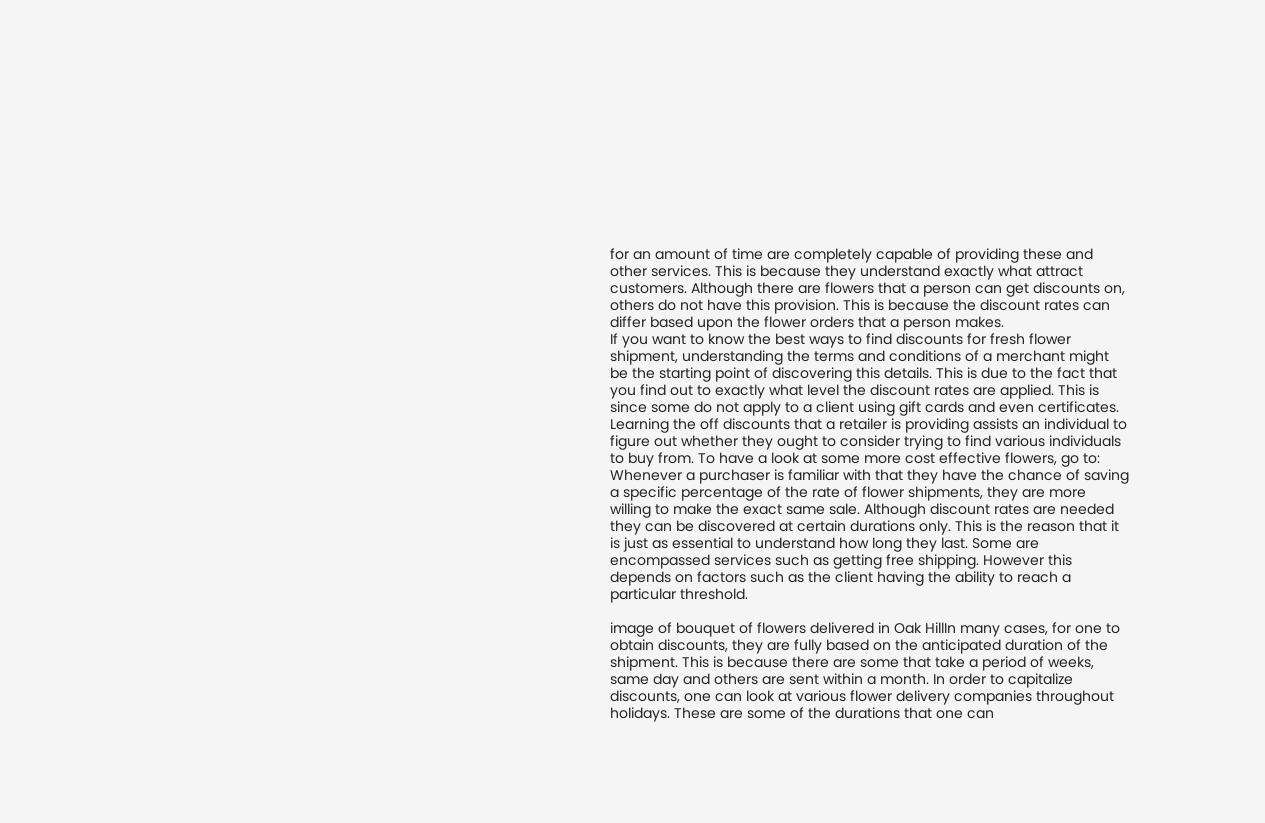for an amount of time are completely capable of providing these and other services. This is because they understand exactly what attract customers. Although there are flowers that a person can get discounts on, others do not have this provision. This is because the discount rates can differ based upon the flower orders that a person makes.
If you want to know the best ways to find discounts for fresh flower shipment, understanding the terms and conditions of a merchant might be the starting point of discovering this details. This is due to the fact that you find out to exactly what level the discount rates are applied. This is since some do not apply to a client using gift cards and even certificates. Learning the off discounts that a retailer is providing assists an individual to figure out whether they ought to consider trying to find various individuals to buy from. To have a look at some more cost effective flowers, go to:
Whenever a purchaser is familiar with that they have the chance of saving a specific percentage of the rate of flower shipments, they are more willing to make the exact same sale. Although discount rates are needed they can be discovered at certain durations only. This is the reason that it is just as essential to understand how long they last. Some are encompassed services such as getting free shipping. However this depends on factors such as the client having the ability to reach a particular threshold.

image of bouquet of flowers delivered in Oak HillIn many cases, for one to obtain discounts, they are fully based on the anticipated duration of the shipment. This is because there are some that take a period of weeks, same day and others are sent within a month. In order to capitalize discounts, one can look at various flower delivery companies throughout holidays. These are some of the durations that one can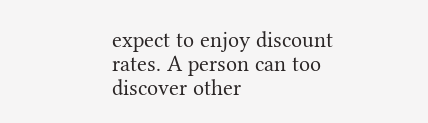expect to enjoy discount rates. A person can too discover other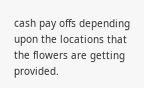cash pay offs depending upon the locations that the flowers are getting provided.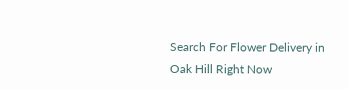Search For Flower Delivery in Oak Hill Right Now